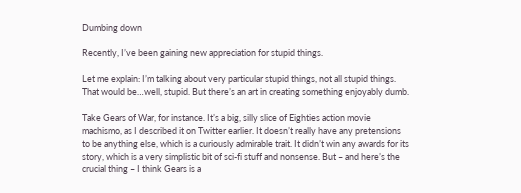Dumbing down

Recently, I’ve been gaining new appreciation for stupid things.

Let me explain: I’m talking about very particular stupid things, not all stupid things. That would be…well, stupid. But there’s an art in creating something enjoyably dumb.

Take Gears of War, for instance. It’s a big, silly slice of Eighties action movie machismo, as I described it on Twitter earlier. It doesn’t really have any pretensions to be anything else, which is a curiously admirable trait. It didn’t win any awards for its story, which is a very simplistic bit of sci-fi stuff and nonsense. But – and here’s the crucial thing – I think Gears is a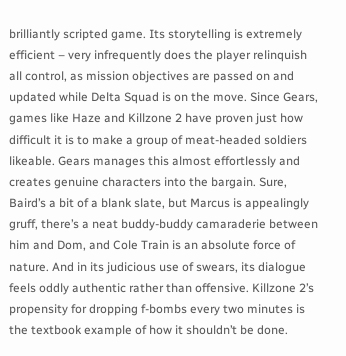brilliantly scripted game. Its storytelling is extremely efficient – very infrequently does the player relinquish all control, as mission objectives are passed on and updated while Delta Squad is on the move. Since Gears, games like Haze and Killzone 2 have proven just how difficult it is to make a group of meat-headed soldiers likeable. Gears manages this almost effortlessly and creates genuine characters into the bargain. Sure, Baird’s a bit of a blank slate, but Marcus is appealingly gruff, there’s a neat buddy-buddy camaraderie between him and Dom, and Cole Train is an absolute force of nature. And in its judicious use of swears, its dialogue feels oddly authentic rather than offensive. Killzone 2’s propensity for dropping f-bombs every two minutes is the textbook example of how it shouldn’t be done.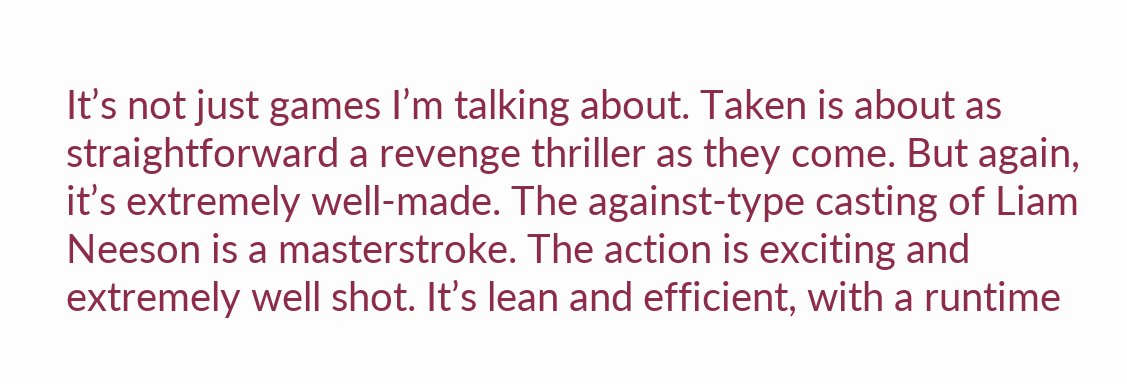It’s not just games I’m talking about. Taken is about as straightforward a revenge thriller as they come. But again, it’s extremely well-made. The against-type casting of Liam Neeson is a masterstroke. The action is exciting and extremely well shot. It’s lean and efficient, with a runtime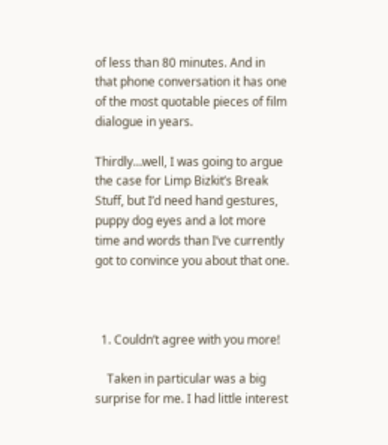of less than 80 minutes. And in that phone conversation it has one of the most quotable pieces of film dialogue in years.

Thirdly…well, I was going to argue the case for Limp Bizkit’s Break Stuff, but I’d need hand gestures, puppy dog eyes and a lot more time and words than I’ve currently got to convince you about that one.



  1. Couldn’t agree with you more!

    Taken in particular was a big surprise for me. I had little interest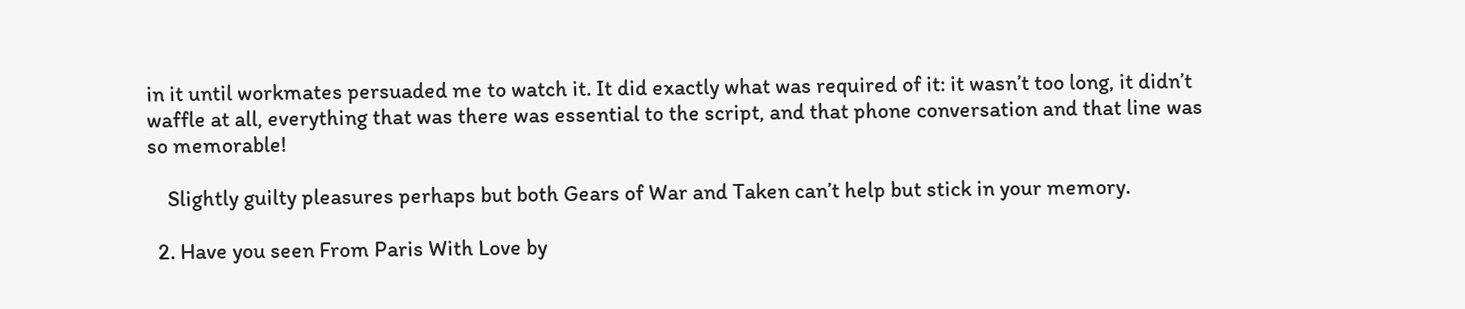in it until workmates persuaded me to watch it. It did exactly what was required of it: it wasn’t too long, it didn’t waffle at all, everything that was there was essential to the script, and that phone conversation and that line was so memorable!

    Slightly guilty pleasures perhaps but both Gears of War and Taken can’t help but stick in your memory.

  2. Have you seen From Paris With Love by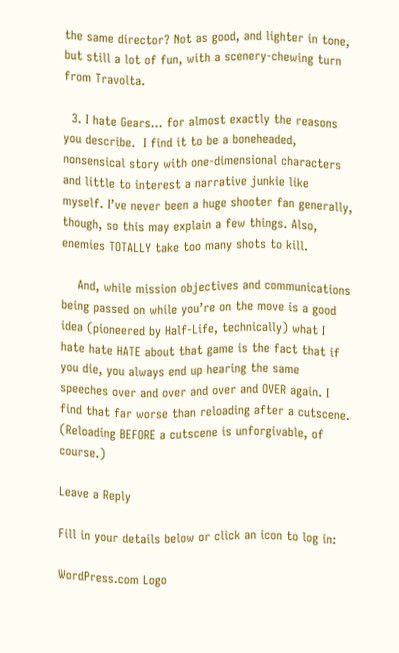the same director? Not as good, and lighter in tone, but still a lot of fun, with a scenery-chewing turn from Travolta.

  3. I hate Gears… for almost exactly the reasons you describe.  I find it to be a boneheaded, nonsensical story with one-dimensional characters and little to interest a narrative junkie like myself. I’ve never been a huge shooter fan generally, though, so this may explain a few things. Also, enemies TOTALLY take too many shots to kill.

    And, while mission objectives and communications being passed on while you’re on the move is a good idea (pioneered by Half-Life, technically) what I hate hate HATE about that game is the fact that if you die, you always end up hearing the same speeches over and over and over and OVER again. I find that far worse than reloading after a cutscene. (Reloading BEFORE a cutscene is unforgivable, of course.)

Leave a Reply

Fill in your details below or click an icon to log in:

WordPress.com Logo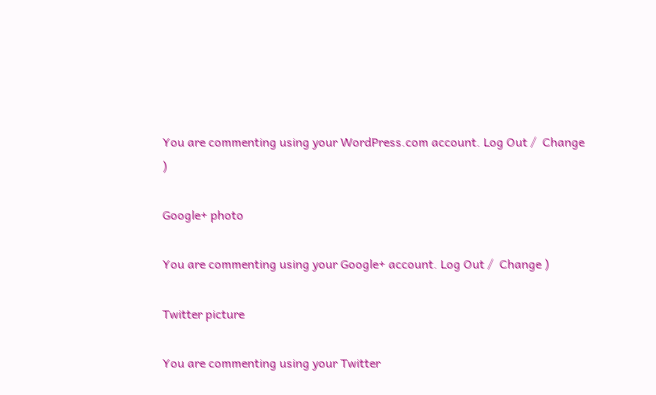You are commenting using your WordPress.com account. Log Out /  Change )

Google+ photo

You are commenting using your Google+ account. Log Out /  Change )

Twitter picture

You are commenting using your Twitter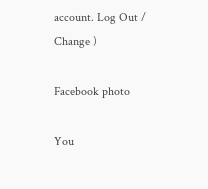account. Log Out /  Change )

Facebook photo

You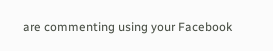are commenting using your Facebook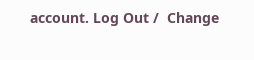account. Log Out /  Change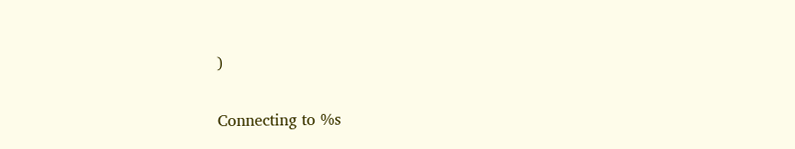)


Connecting to %s